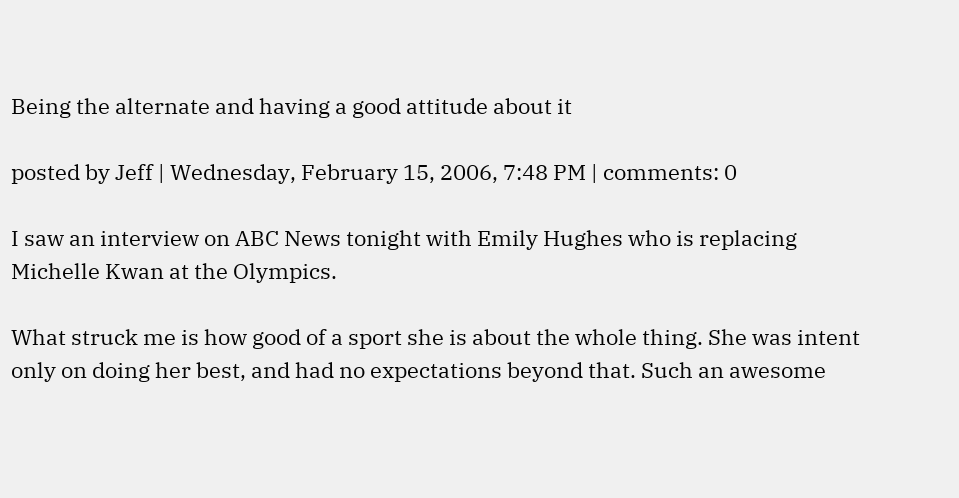Being the alternate and having a good attitude about it

posted by Jeff | Wednesday, February 15, 2006, 7:48 PM | comments: 0

I saw an interview on ABC News tonight with Emily Hughes who is replacing Michelle Kwan at the Olympics.

What struck me is how good of a sport she is about the whole thing. She was intent only on doing her best, and had no expectations beyond that. Such an awesome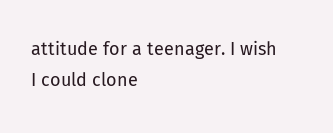attitude for a teenager. I wish I could clone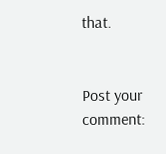that.


Post your comment: